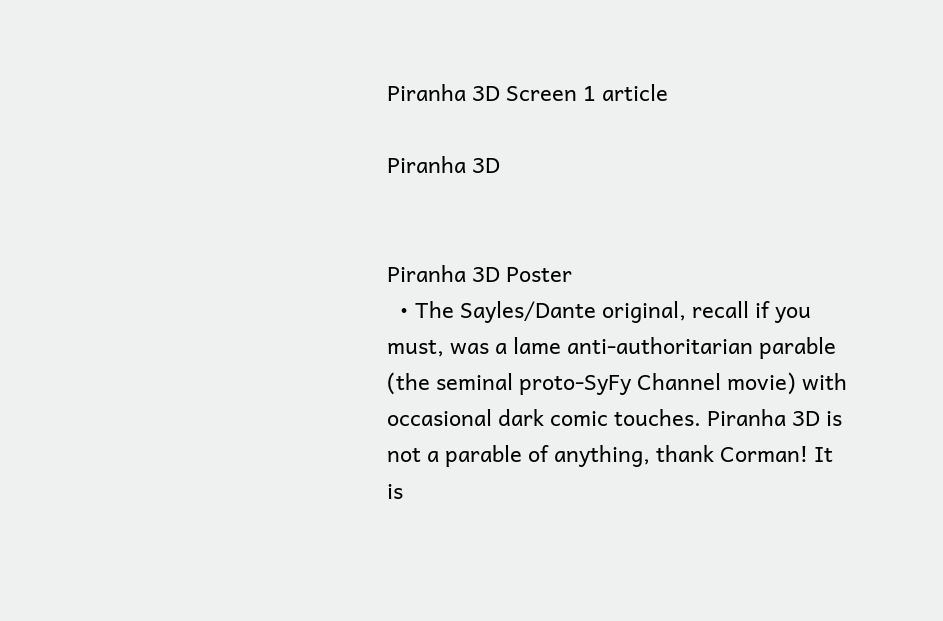Piranha 3D Screen 1 article

Piranha 3D


Piranha 3D Poster
  • The Sayles/Dante original, recall if you must, was a lame anti-authoritarian parable (the seminal proto-SyFy Channel movie) with occasional dark comic touches. Piranha 3D is not a parable of anything, thank Corman! It is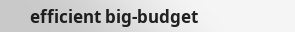efficient big-budget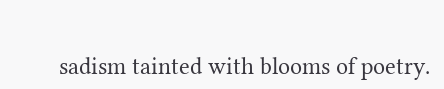sadism tainted with blooms of poetry.